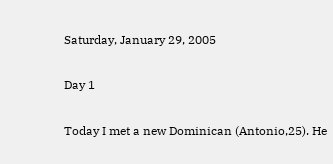Saturday, January 29, 2005

Day 1

Today I met a new Dominican (Antonio,25). He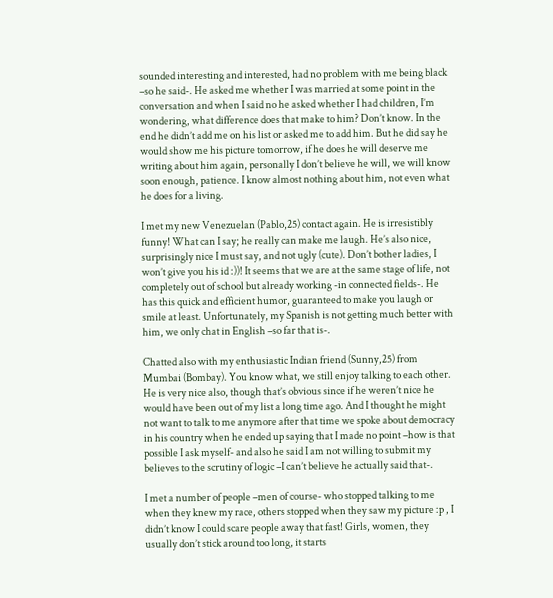sounded interesting and interested, had no problem with me being black –so he said-. He asked me whether I was married at some point in the conversation and when I said no he asked whether I had children, I’m wondering, what difference does that make to him? Don’t know. In the end he didn’t add me on his list or asked me to add him. But he did say he would show me his picture tomorrow, if he does he will deserve me writing about him again, personally I don’t believe he will, we will know soon enough, patience. I know almost nothing about him, not even what he does for a living.

I met my new Venezuelan (Pablo,25) contact again. He is irresistibly funny! What can I say; he really can make me laugh. He’s also nice, surprisingly nice I must say, and not ugly (cute). Don’t bother ladies, I won’t give you his id :))! It seems that we are at the same stage of life, not completely out of school but already working -in connected fields-. He has this quick and efficient humor, guaranteed to make you laugh or smile at least. Unfortunately, my Spanish is not getting much better with him, we only chat in English –so far that is-.

Chatted also with my enthusiastic Indian friend (Sunny,25) from Mumbai (Bombay). You know what, we still enjoy talking to each other. He is very nice also, though that’s obvious since if he weren’t nice he would have been out of my list a long time ago. And I thought he might not want to talk to me anymore after that time we spoke about democracy in his country when he ended up saying that I made no point –how is that possible I ask myself- and also he said I am not willing to submit my believes to the scrutiny of logic –I can’t believe he actually said that-.

I met a number of people –men of course- who stopped talking to me when they knew my race, others stopped when they saw my picture :p , I didn’t know I could scare people away that fast! Girls, women, they usually don’t stick around too long, it starts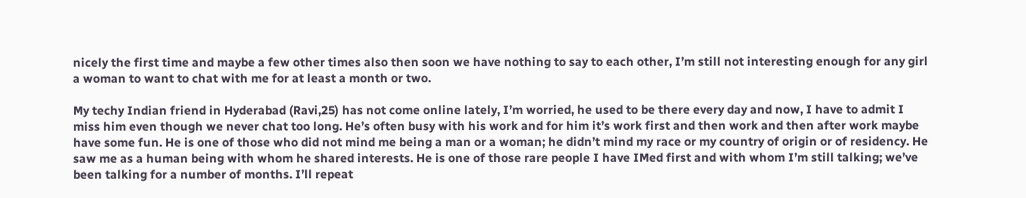nicely the first time and maybe a few other times also then soon we have nothing to say to each other, I’m still not interesting enough for any girl a woman to want to chat with me for at least a month or two.

My techy Indian friend in Hyderabad (Ravi,25) has not come online lately, I’m worried, he used to be there every day and now, I have to admit I miss him even though we never chat too long. He’s often busy with his work and for him it’s work first and then work and then after work maybe have some fun. He is one of those who did not mind me being a man or a woman; he didn’t mind my race or my country of origin or of residency. He saw me as a human being with whom he shared interests. He is one of those rare people I have IMed first and with whom I’m still talking; we’ve been talking for a number of months. I’ll repeat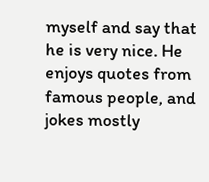myself and say that he is very nice. He enjoys quotes from famous people, and jokes mostly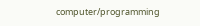computer/programming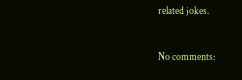related jokes.

No comments: